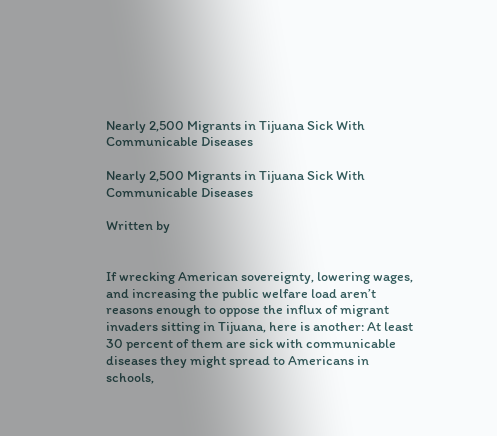Nearly 2,500 Migrants in Tijuana Sick With Communicable Diseases

Nearly 2,500 Migrants in Tijuana Sick With Communicable Diseases

Written by


If wrecking American sovereignty, lowering wages, and increasing the public welfare load aren’t reasons enough to oppose the influx of migrant invaders sitting in Tijuana, here is another: At least 30 percent of them are sick with communicable diseases they might spread to Americans in schools,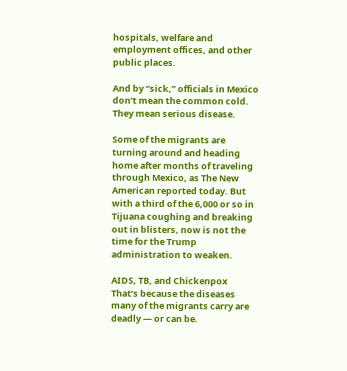hospitals, welfare and employment offices, and other public places.

And by “sick,” officials in Mexico don’t mean the common cold. They mean serious disease.

Some of the migrants are turning around and heading home after months of traveling through Mexico, as The New American reported today. But with a third of the 6,000 or so in Tijuana coughing and breaking out in blisters, now is not the time for the Trump administration to weaken.

AIDS, TB, and Chickenpox
That’s because the diseases many of the migrants carry are deadly — or can be.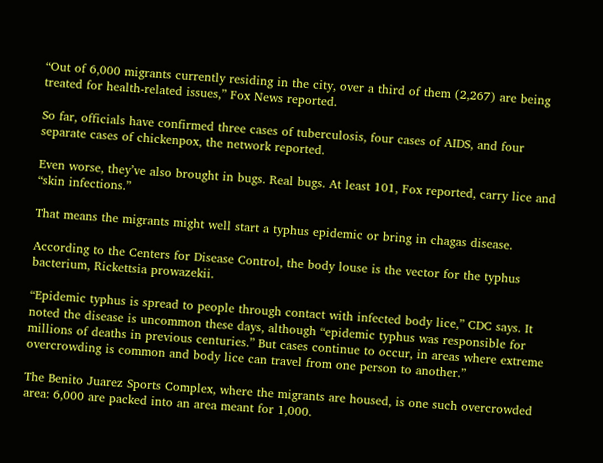“Out of 6,000 migrants currently residing in the city, over a third of them (2,267) are being treated for health-related issues,” Fox News reported.

So far, officials have confirmed three cases of tuberculosis, four cases of AIDS, and four separate cases of chickenpox, the network reported.

Even worse, they’ve also brought in bugs. Real bugs. At least 101, Fox reported, carry lice and “skin infections.”

That means the migrants might well start a typhus epidemic or bring in chagas disease.

According to the Centers for Disease Control, the body louse is the vector for the typhus bacterium, Rickettsia prowazekii.

“Epidemic typhus is spread to people through contact with infected body lice,” CDC says. It noted the disease is uncommon these days, although “epidemic typhus was responsible for millions of deaths in previous centuries.” But cases continue to occur, in areas where extreme overcrowding is common and body lice can travel from one person to another.”

The Benito Juarez Sports Complex, where the migrants are housed, is one such overcrowded area: 6,000 are packed into an area meant for 1,000.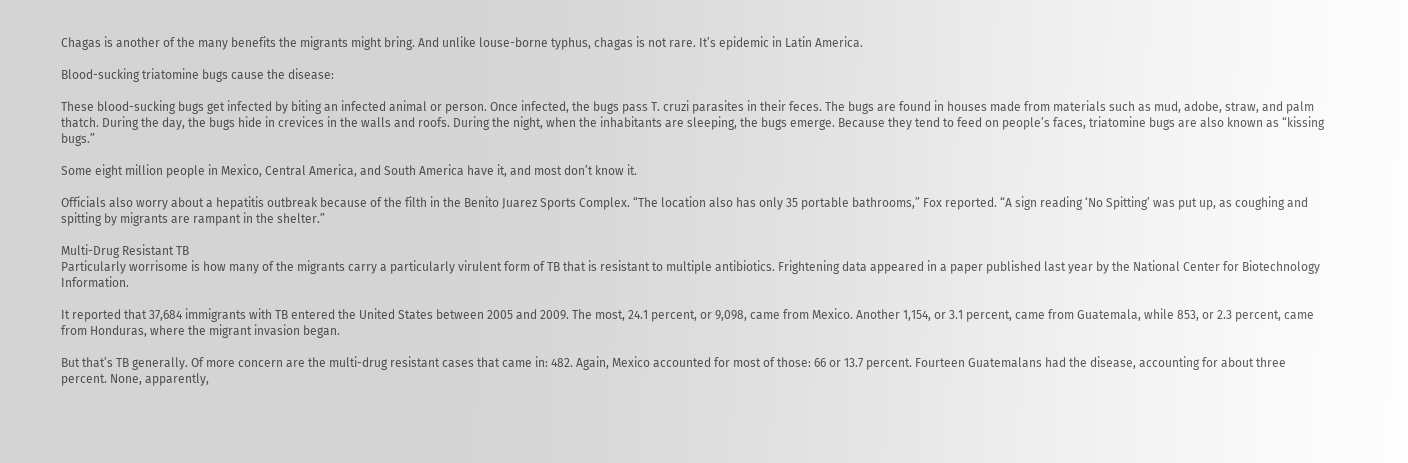Chagas is another of the many benefits the migrants might bring. And unlike louse-borne typhus, chagas is not rare. It’s epidemic in Latin America.

Blood-sucking triatomine bugs cause the disease:

These blood-sucking bugs get infected by biting an infected animal or person. Once infected, the bugs pass T. cruzi parasites in their feces. The bugs are found in houses made from materials such as mud, adobe, straw, and palm thatch. During the day, the bugs hide in crevices in the walls and roofs. During the night, when the inhabitants are sleeping, the bugs emerge. Because they tend to feed on people’s faces, triatomine bugs are also known as “kissing bugs.”

Some eight million people in Mexico, Central America, and South America have it, and most don’t know it.

Officials also worry about a hepatitis outbreak because of the filth in the Benito Juarez Sports Complex. “The location also has only 35 portable bathrooms,” Fox reported. “A sign reading ‘No Spitting’ was put up, as coughing and spitting by migrants are rampant in the shelter.”

Multi-Drug Resistant TB
Particularly worrisome is how many of the migrants carry a particularly virulent form of TB that is resistant to multiple antibiotics. Frightening data appeared in a paper published last year by the National Center for Biotechnology Information.

It reported that 37,684 immigrants with TB entered the United States between 2005 and 2009. The most, 24.1 percent, or 9,098, came from Mexico. Another 1,154, or 3.1 percent, came from Guatemala, while 853, or 2.3 percent, came from Honduras, where the migrant invasion began.

But that’s TB generally. Of more concern are the multi-drug resistant cases that came in: 482. Again, Mexico accounted for most of those: 66 or 13.7 percent. Fourteen Guatemalans had the disease, accounting for about three percent. None, apparently,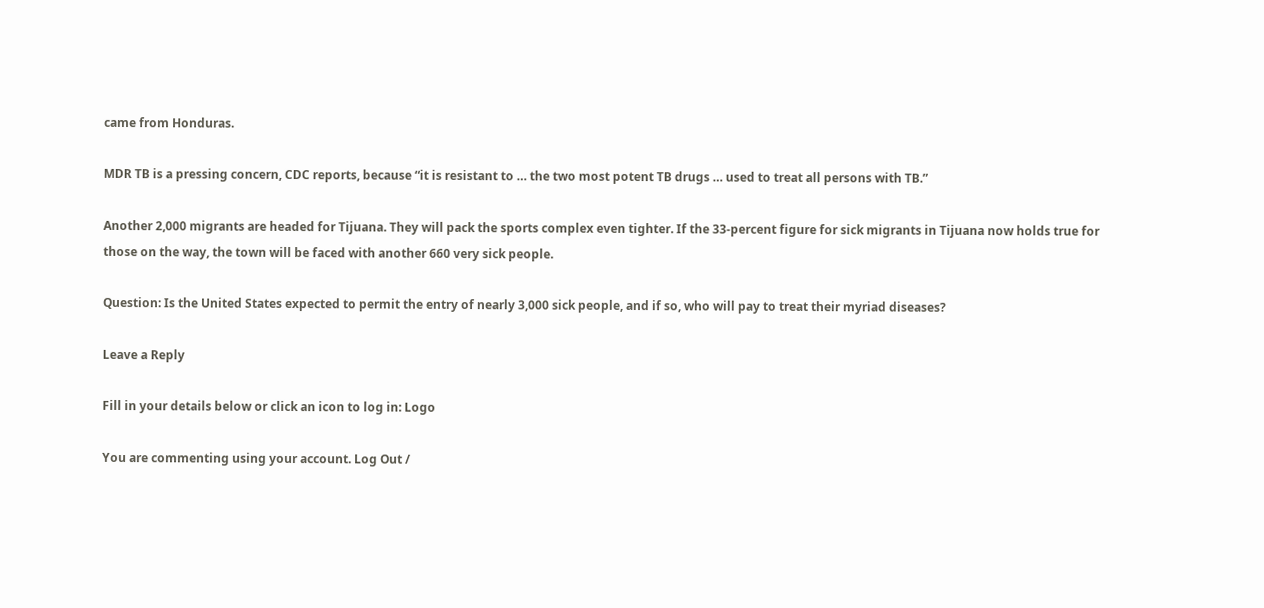came from Honduras.

MDR TB is a pressing concern, CDC reports, because “it is resistant to … the two most potent TB drugs … used to treat all persons with TB.”

Another 2,000 migrants are headed for Tijuana. They will pack the sports complex even tighter. If the 33-percent figure for sick migrants in Tijuana now holds true for those on the way, the town will be faced with another 660 very sick people.

Question: Is the United States expected to permit the entry of nearly 3,000 sick people, and if so, who will pay to treat their myriad diseases?

Leave a Reply

Fill in your details below or click an icon to log in: Logo

You are commenting using your account. Log Out /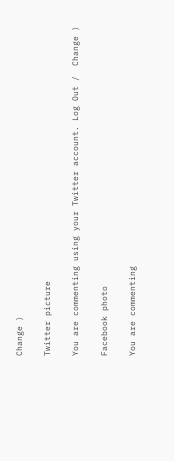Change )

Twitter picture

You are commenting using your Twitter account. Log Out /  Change )

Facebook photo

You are commenting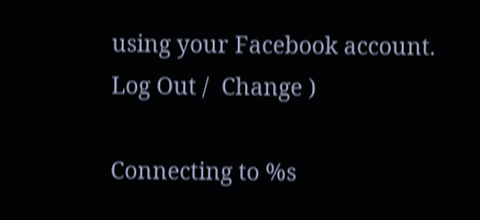using your Facebook account. Log Out /  Change )

Connecting to %s